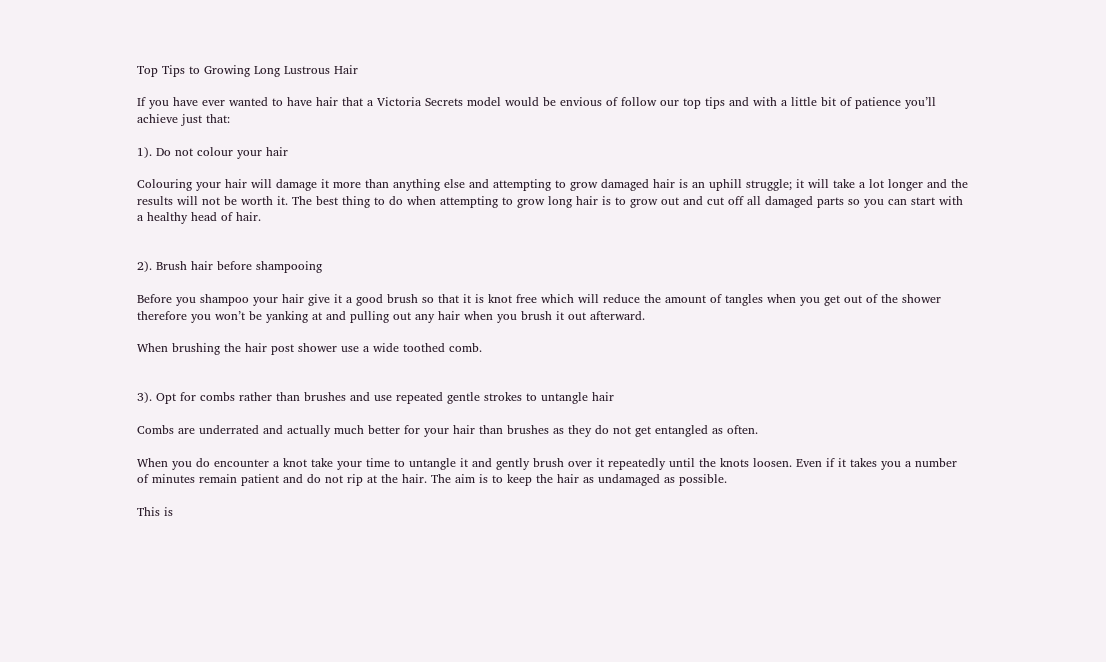Top Tips to Growing Long Lustrous Hair

If you have ever wanted to have hair that a Victoria Secrets model would be envious of follow our top tips and with a little bit of patience you’ll achieve just that:

1). Do not colour your hair

Colouring your hair will damage it more than anything else and attempting to grow damaged hair is an uphill struggle; it will take a lot longer and the results will not be worth it. The best thing to do when attempting to grow long hair is to grow out and cut off all damaged parts so you can start with a healthy head of hair.


2). Brush hair before shampooing

Before you shampoo your hair give it a good brush so that it is knot free which will reduce the amount of tangles when you get out of the shower therefore you won’t be yanking at and pulling out any hair when you brush it out afterward.

When brushing the hair post shower use a wide toothed comb.


3). Opt for combs rather than brushes and use repeated gentle strokes to untangle hair

Combs are underrated and actually much better for your hair than brushes as they do not get entangled as often.

When you do encounter a knot take your time to untangle it and gently brush over it repeatedly until the knots loosen. Even if it takes you a number of minutes remain patient and do not rip at the hair. The aim is to keep the hair as undamaged as possible.

This is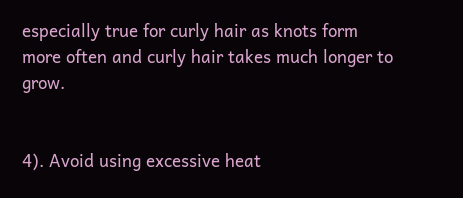especially true for curly hair as knots form more often and curly hair takes much longer to grow.


4). Avoid using excessive heat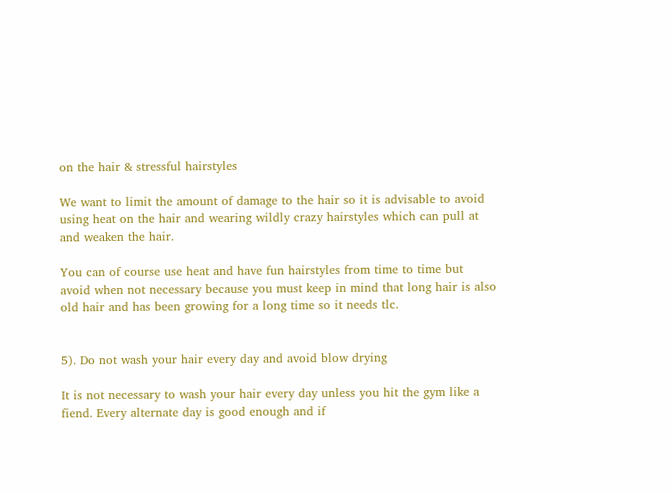on the hair & stressful hairstyles

We want to limit the amount of damage to the hair so it is advisable to avoid using heat on the hair and wearing wildly crazy hairstyles which can pull at and weaken the hair.

You can of course use heat and have fun hairstyles from time to time but avoid when not necessary because you must keep in mind that long hair is also old hair and has been growing for a long time so it needs tlc.


5). Do not wash your hair every day and avoid blow drying

It is not necessary to wash your hair every day unless you hit the gym like a fiend. Every alternate day is good enough and if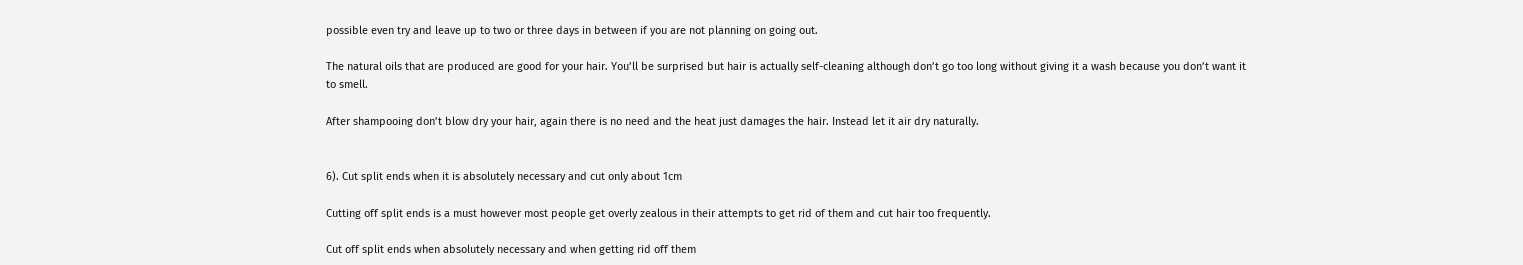possible even try and leave up to two or three days in between if you are not planning on going out.

The natural oils that are produced are good for your hair. You’ll be surprised but hair is actually self-cleaning although don’t go too long without giving it a wash because you don’t want it to smell.

After shampooing don’t blow dry your hair, again there is no need and the heat just damages the hair. Instead let it air dry naturally.


6). Cut split ends when it is absolutely necessary and cut only about 1cm

Cutting off split ends is a must however most people get overly zealous in their attempts to get rid of them and cut hair too frequently.

Cut off split ends when absolutely necessary and when getting rid off them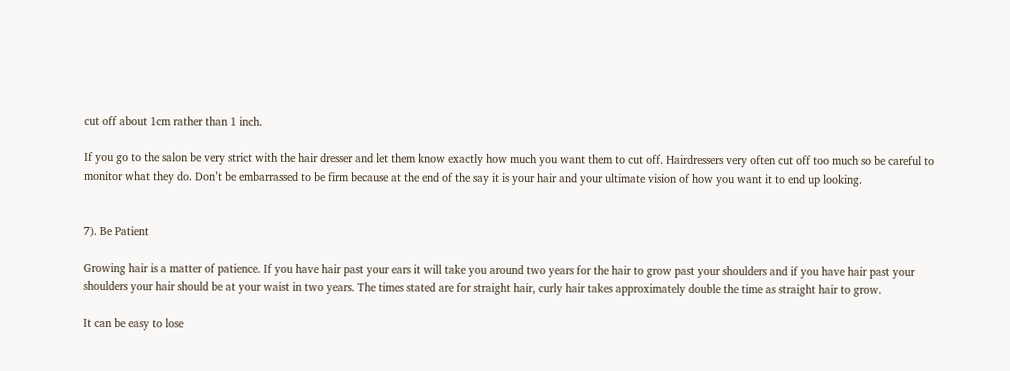cut off about 1cm rather than 1 inch.

If you go to the salon be very strict with the hair dresser and let them know exactly how much you want them to cut off. Hairdressers very often cut off too much so be careful to monitor what they do. Don’t be embarrassed to be firm because at the end of the say it is your hair and your ultimate vision of how you want it to end up looking.


7). Be Patient

Growing hair is a matter of patience. If you have hair past your ears it will take you around two years for the hair to grow past your shoulders and if you have hair past your shoulders your hair should be at your waist in two years. The times stated are for straight hair, curly hair takes approximately double the time as straight hair to grow.

It can be easy to lose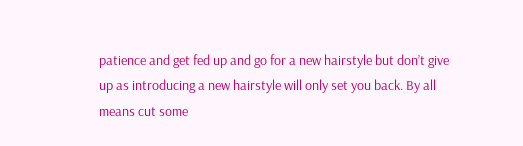patience and get fed up and go for a new hairstyle but don’t give up as introducing a new hairstyle will only set you back. By all means cut some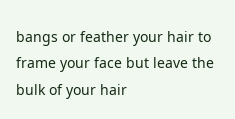bangs or feather your hair to frame your face but leave the bulk of your hair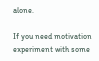alone.

If you need motivation experiment with some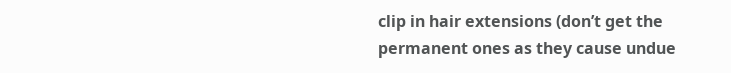clip in hair extensions (don’t get the permanent ones as they cause undue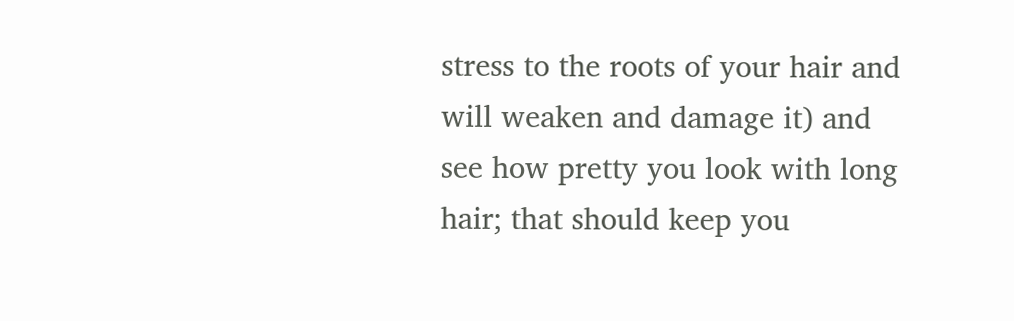stress to the roots of your hair and will weaken and damage it) and see how pretty you look with long hair; that should keep you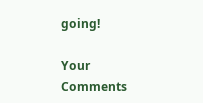going!

Your Comments